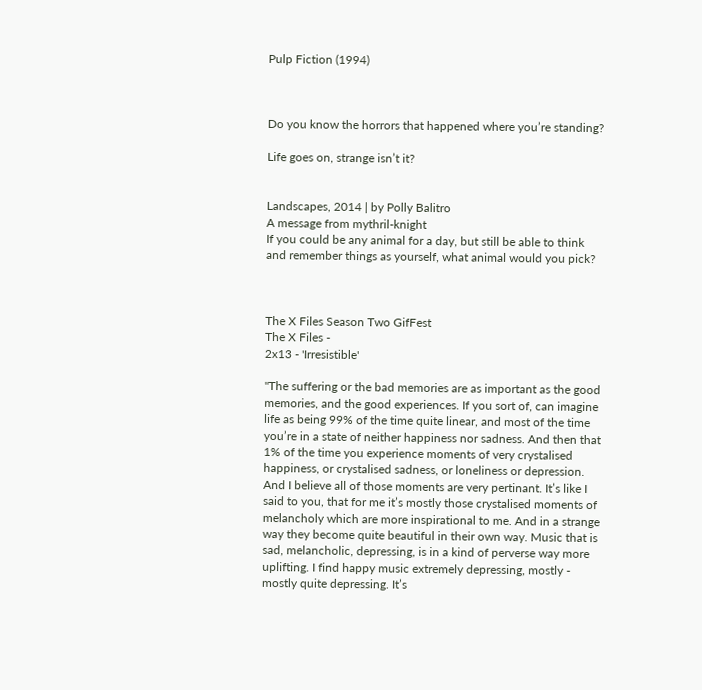Pulp Fiction (1994)



Do you know the horrors that happened where you’re standing?

Life goes on, strange isn’t it?


Landscapes, 2014 | by Polly Balitro
A message from mythril-knight
If you could be any animal for a day, but still be able to think and remember things as yourself, what animal would you pick?



The X Files Season Two GifFest
The X Files -
2x13 - 'Irresistible'

"The suffering or the bad memories are as important as the good memories, and the good experiences. If you sort of, can imagine life as being 99% of the time quite linear, and most of the time you’re in a state of neither happiness nor sadness. And then that 1% of the time you experience moments of very crystalised happiness, or crystalised sadness, or loneliness or depression. And I believe all of those moments are very pertinant. It’s like I said to you, that for me it’s mostly those crystalised moments of melancholy which are more inspirational to me. And in a strange way they become quite beautiful in their own way. Music that is sad, melancholic, depressing, is in a kind of perverse way more uplifting. I find happy music extremely depressing, mostly - mostly quite depressing. It’s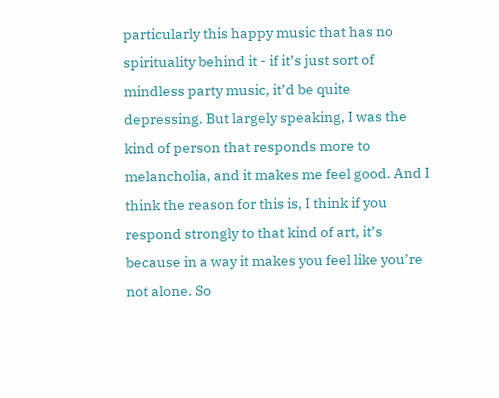particularly this happy music that has no spirituality behind it - if it’s just sort of mindless party music, it’d be quite depressing. But largely speaking, I was the kind of person that responds more to melancholia, and it makes me feel good. And I think the reason for this is, I think if you respond strongly to that kind of art, it’s because in a way it makes you feel like you’re not alone. So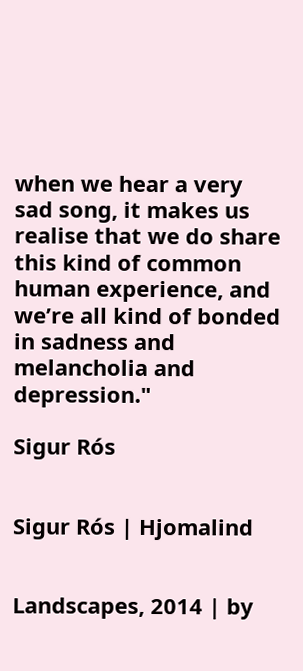when we hear a very sad song, it makes us realise that we do share this kind of common human experience, and we’re all kind of bonded in sadness and melancholia and depression."

Sigur Rós


Sigur Rós | Hjomalind


Landscapes, 2014 | by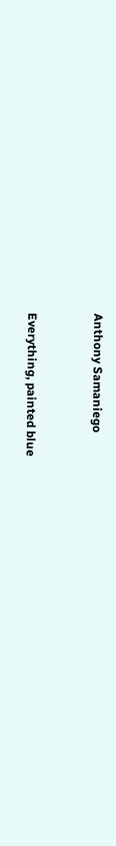Anthony Samaniego


Everything, painted blue